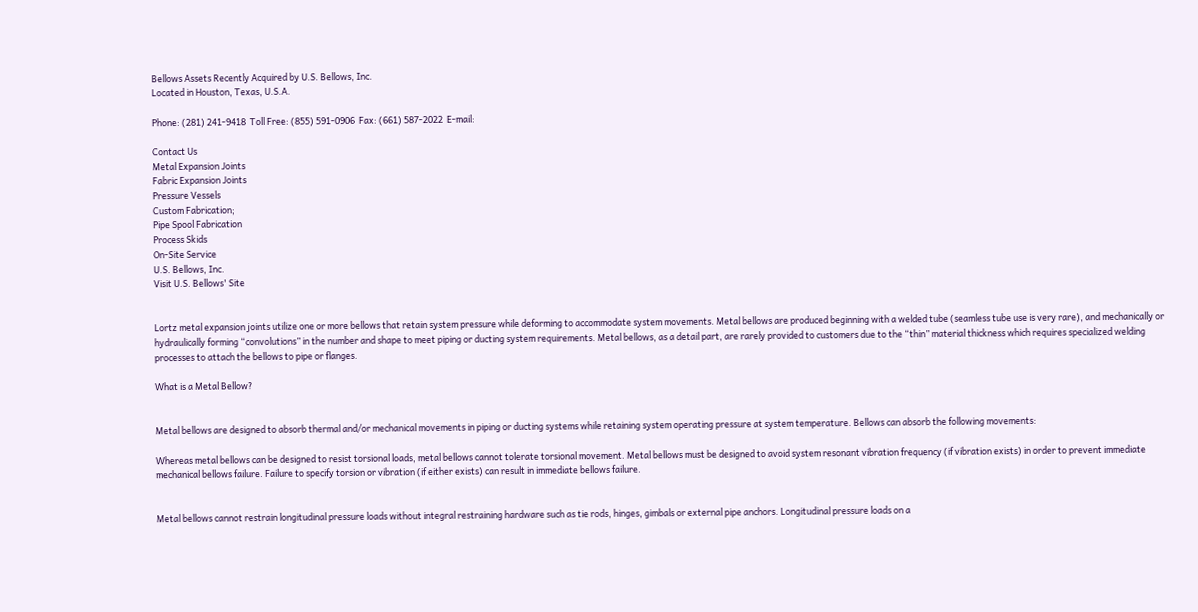Bellows Assets Recently Acquired by U.S. Bellows, Inc.
Located in Houston, Texas, U.S.A.

Phone: (281) 241-9418  Toll Free: (855) 591-0906  Fax: (661) 587-2022  E-mail:

Contact Us
Metal Expansion Joints
Fabric Expansion Joints
Pressure Vessels
Custom Fabrication;
Pipe Spool Fabrication
Process Skids
On-Site Service
U.S. Bellows, Inc.
Visit U.S. Bellows' Site


Lortz metal expansion joints utilize one or more bellows that retain system pressure while deforming to accommodate system movements. Metal bellows are produced beginning with a welded tube (seamless tube use is very rare), and mechanically or hydraulically forming “convolutions” in the number and shape to meet piping or ducting system requirements. Metal bellows, as a detail part, are rarely provided to customers due to the “thin” material thickness which requires specialized welding processes to attach the bellows to pipe or flanges.

What is a Metal Bellow?


Metal bellows are designed to absorb thermal and/or mechanical movements in piping or ducting systems while retaining system operating pressure at system temperature. Bellows can absorb the following movements:

Whereas metal bellows can be designed to resist torsional loads, metal bellows cannot tolerate torsional movement. Metal bellows must be designed to avoid system resonant vibration frequency (if vibration exists) in order to prevent immediate mechanical bellows failure. Failure to specify torsion or vibration (if either exists) can result in immediate bellows failure.


Metal bellows cannot restrain longitudinal pressure loads without integral restraining hardware such as tie rods, hinges, gimbals or external pipe anchors. Longitudinal pressure loads on a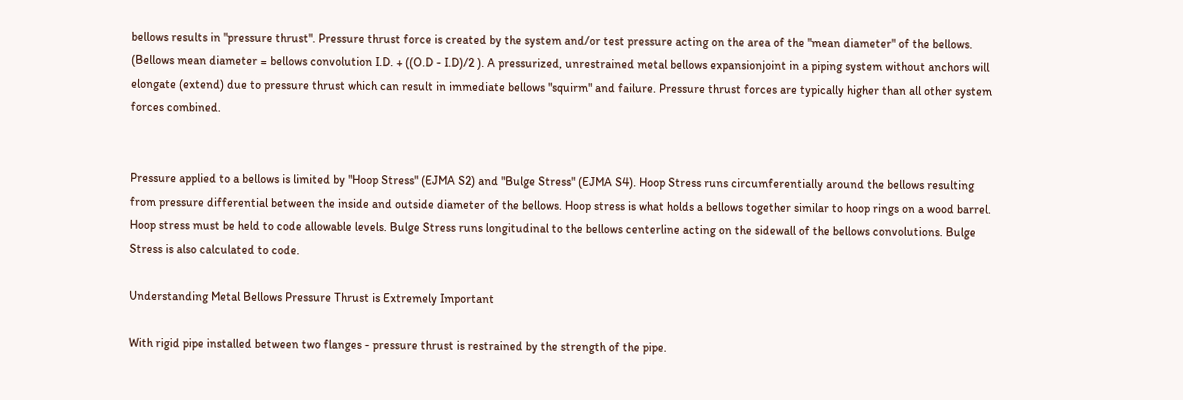bellows results in "pressure thrust". Pressure thrust force is created by the system and/or test pressure acting on the area of the "mean diameter" of the bellows. (Bellows mean diameter = bellows convolution I.D. + ((O.D - I.D)/2 ). A pressurized, unrestrained metal bellows expansionjoint in a piping system without anchors will elongate (extend) due to pressure thrust which can result in immediate bellows "squirm" and failure. Pressure thrust forces are typically higher than all other system forces combined.


Pressure applied to a bellows is limited by "Hoop Stress" (EJMA S2) and "Bulge Stress" (EJMA S4). Hoop Stress runs circumferentially around the bellows resulting from pressure differential between the inside and outside diameter of the bellows. Hoop stress is what holds a bellows together similar to hoop rings on a wood barrel. Hoop stress must be held to code allowable levels. Bulge Stress runs longitudinal to the bellows centerline acting on the sidewall of the bellows convolutions. Bulge Stress is also calculated to code.

Understanding Metal Bellows Pressure Thrust is Extremely Important

With rigid pipe installed between two flanges - pressure thrust is restrained by the strength of the pipe.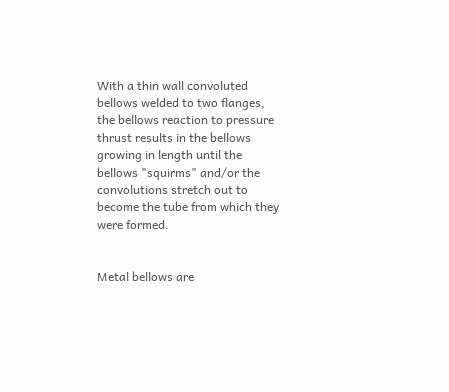With a thin wall convoluted bellows welded to two flanges, the bellows reaction to pressure thrust results in the bellows growing in length until the bellows "squirms" and/or the convolutions stretch out to become the tube from which they were formed.


Metal bellows are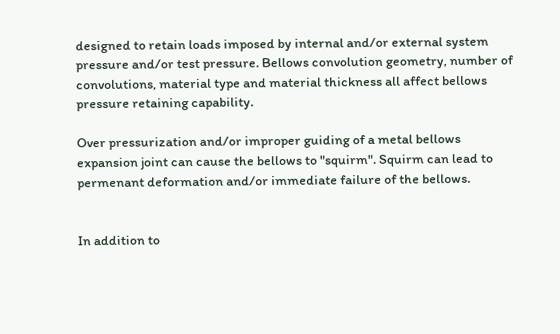designed to retain loads imposed by internal and/or external system pressure and/or test pressure. Bellows convolution geometry, number of convolutions, material type and material thickness all affect bellows pressure retaining capability.

Over pressurization and/or improper guiding of a metal bellows expansion joint can cause the bellows to "squirm". Squirm can lead to permenant deformation and/or immediate failure of the bellows.


In addition to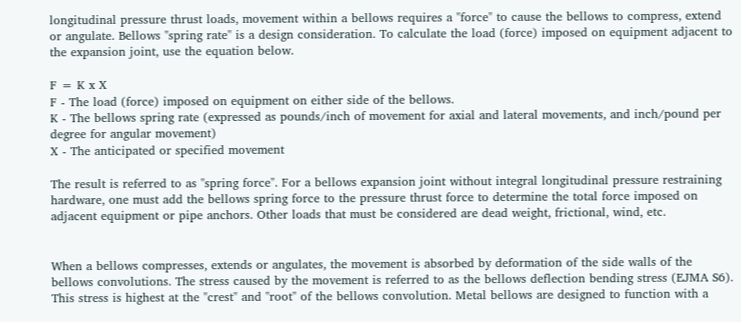longitudinal pressure thrust loads, movement within a bellows requires a "force" to cause the bellows to compress, extend or angulate. Bellows "spring rate" is a design consideration. To calculate the load (force) imposed on equipment adjacent to the expansion joint, use the equation below.

F = K x X
F - The load (force) imposed on equipment on either side of the bellows.
K - The bellows spring rate (expressed as pounds/inch of movement for axial and lateral movements, and inch/pound per degree for angular movement)
X - The anticipated or specified movement

The result is referred to as "spring force". For a bellows expansion joint without integral longitudinal pressure restraining hardware, one must add the bellows spring force to the pressure thrust force to determine the total force imposed on adjacent equipment or pipe anchors. Other loads that must be considered are dead weight, frictional, wind, etc.


When a bellows compresses, extends or angulates, the movement is absorbed by deformation of the side walls of the bellows convolutions. The stress caused by the movement is referred to as the bellows deflection bending stress (EJMA S6). This stress is highest at the "crest" and "root" of the bellows convolution. Metal bellows are designed to function with a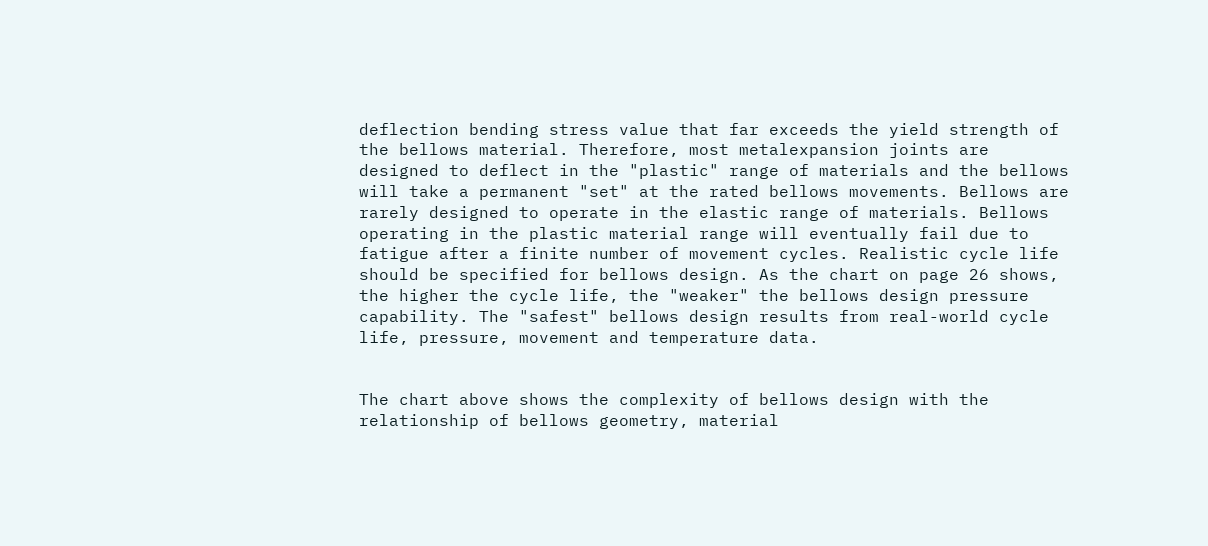deflection bending stress value that far exceeds the yield strength of the bellows material. Therefore, most metalexpansion joints are designed to deflect in the "plastic" range of materials and the bellows will take a permanent "set" at the rated bellows movements. Bellows are rarely designed to operate in the elastic range of materials. Bellows operating in the plastic material range will eventually fail due to fatigue after a finite number of movement cycles. Realistic cycle life should be specified for bellows design. As the chart on page 26 shows, the higher the cycle life, the "weaker" the bellows design pressure capability. The "safest" bellows design results from real-world cycle life, pressure, movement and temperature data.


The chart above shows the complexity of bellows design with the relationship of bellows geometry, material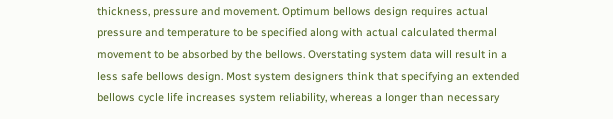thickness, pressure and movement. Optimum bellows design requires actual pressure and temperature to be specified along with actual calculated thermal movement to be absorbed by the bellows. Overstating system data will result in a less safe bellows design. Most system designers think that specifying an extended bellows cycle life increases system reliability, whereas a longer than necessary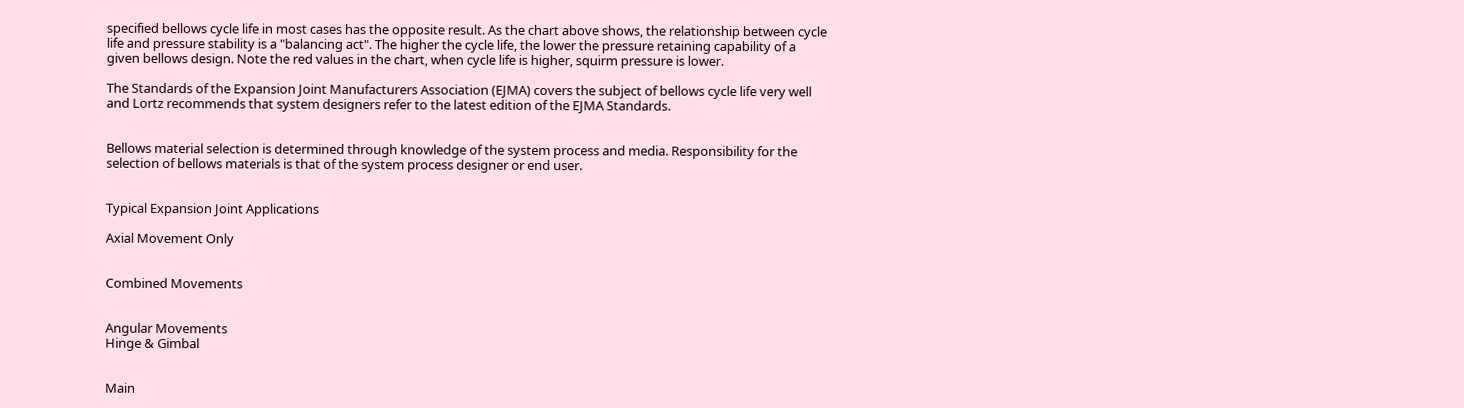specified bellows cycle life in most cases has the opposite result. As the chart above shows, the relationship between cycle life and pressure stability is a "balancing act". The higher the cycle life, the lower the pressure retaining capability of a given bellows design. Note the red values in the chart, when cycle life is higher, squirm pressure is lower.

The Standards of the Expansion Joint Manufacturers Association (EJMA) covers the subject of bellows cycle life very well and Lortz recommends that system designers refer to the latest edition of the EJMA Standards.


Bellows material selection is determined through knowledge of the system process and media. Responsibility for the selection of bellows materials is that of the system process designer or end user.


Typical Expansion Joint Applications

Axial Movement Only


Combined Movements


Angular Movements
Hinge & Gimbal


Main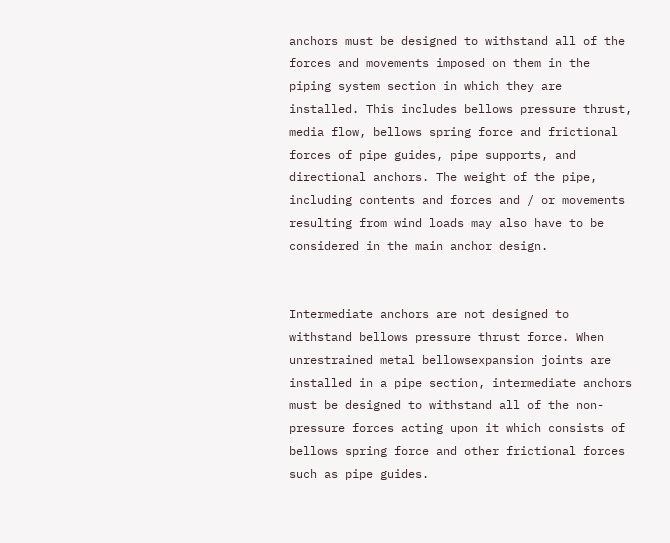anchors must be designed to withstand all of the forces and movements imposed on them in the piping system section in which they are installed. This includes bellows pressure thrust, media flow, bellows spring force and frictional forces of pipe guides, pipe supports, and directional anchors. The weight of the pipe, including contents and forces and / or movements resulting from wind loads may also have to be considered in the main anchor design.


Intermediate anchors are not designed to withstand bellows pressure thrust force. When unrestrained metal bellowsexpansion joints are installed in a pipe section, intermediate anchors must be designed to withstand all of the non-pressure forces acting upon it which consists of bellows spring force and other frictional forces such as pipe guides.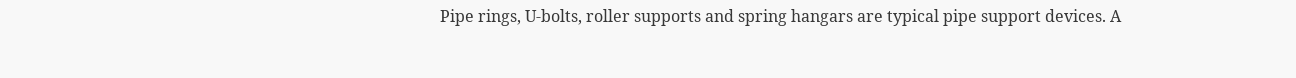Pipe rings, U-bolts, roller supports and spring hangars are typical pipe support devices. A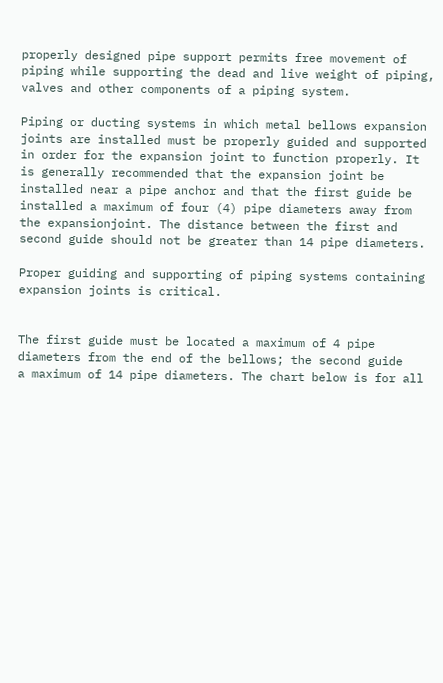properly designed pipe support permits free movement of piping while supporting the dead and live weight of piping, valves and other components of a piping system.

Piping or ducting systems in which metal bellows expansion joints are installed must be properly guided and supported in order for the expansion joint to function properly. It is generally recommended that the expansion joint be installed near a pipe anchor and that the first guide be installed a maximum of four (4) pipe diameters away from the expansionjoint. The distance between the first and second guide should not be greater than 14 pipe diameters.

Proper guiding and supporting of piping systems containing expansion joints is critical.


The first guide must be located a maximum of 4 pipe diameters from the end of the bellows; the second guide
a maximum of 14 pipe diameters. The chart below is for all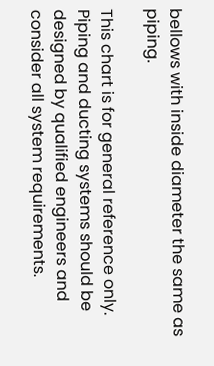bellows with inside diameter the same as piping.

This chart is for general reference only. Piping and ducting systems should be designed by qualified engineers and consider all system requirements.